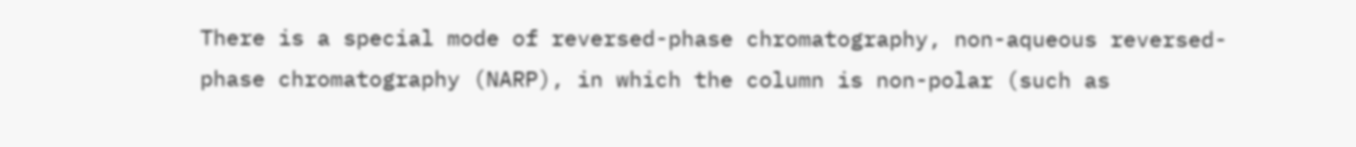There is a special mode of reversed-phase chromatography, non-aqueous reversed-phase chromatography (NARP), in which the column is non-polar (such as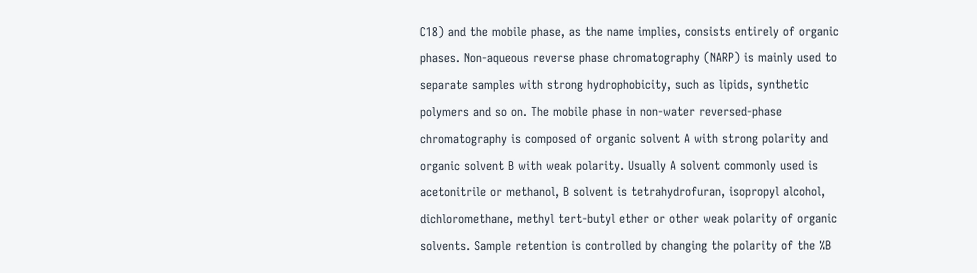C18) and the mobile phase, as the name implies, consists entirely of organic phases. Non-aqueous reverse phase chromatography (NARP) is mainly used to separate samples with strong hydrophobicity, such as lipids, synthetic polymers and so on. The mobile phase in non-water reversed-phase chromatography is composed of organic solvent A with strong polarity and organic solvent B with weak polarity. Usually A solvent commonly used is acetonitrile or methanol, B solvent is tetrahydrofuran, isopropyl alcohol, dichloromethane, methyl tert-butyl ether or other weak polarity of organic solvents. Sample retention is controlled by changing the polarity of the %B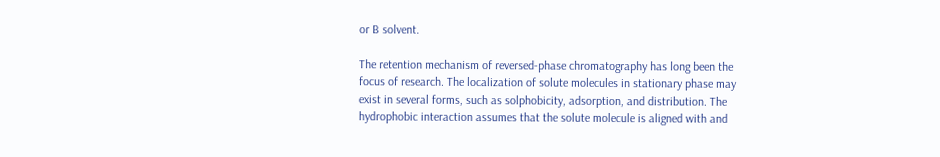or B solvent.

The retention mechanism of reversed-phase chromatography has long been the focus of research. The localization of solute molecules in stationary phase may exist in several forms, such as solphobicity, adsorption, and distribution. The hydrophobic interaction assumes that the solute molecule is aligned with and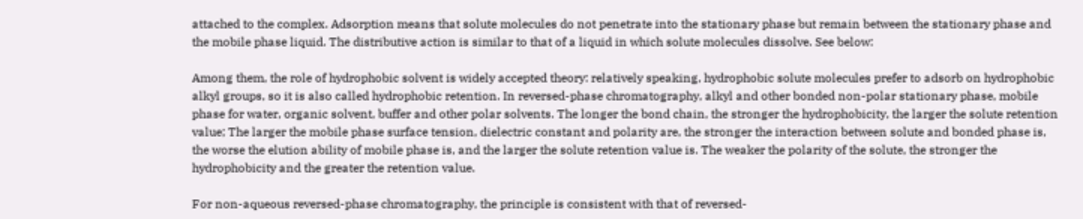attached to the complex. Adsorption means that solute molecules do not penetrate into the stationary phase but remain between the stationary phase and the mobile phase liquid. The distributive action is similar to that of a liquid in which solute molecules dissolve. See below:

Among them, the role of hydrophobic solvent is widely accepted theory: relatively speaking, hydrophobic solute molecules prefer to adsorb on hydrophobic alkyl groups, so it is also called hydrophobic retention. In reversed-phase chromatography, alkyl and other bonded non-polar stationary phase, mobile phase for water, organic solvent, buffer and other polar solvents. The longer the bond chain, the stronger the hydrophobicity, the larger the solute retention value; The larger the mobile phase surface tension, dielectric constant and polarity are, the stronger the interaction between solute and bonded phase is, the worse the elution ability of mobile phase is, and the larger the solute retention value is. The weaker the polarity of the solute, the stronger the hydrophobicity and the greater the retention value.

For non-aqueous reversed-phase chromatography, the principle is consistent with that of reversed-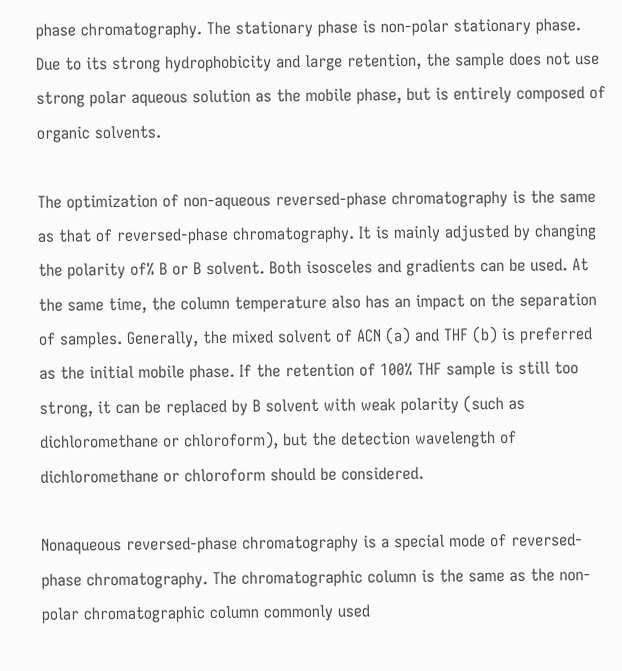phase chromatography. The stationary phase is non-polar stationary phase. Due to its strong hydrophobicity and large retention, the sample does not use strong polar aqueous solution as the mobile phase, but is entirely composed of organic solvents.

The optimization of non-aqueous reversed-phase chromatography is the same as that of reversed-phase chromatography. It is mainly adjusted by changing the polarity of% B or B solvent. Both isosceles and gradients can be used. At the same time, the column temperature also has an impact on the separation of samples. Generally, the mixed solvent of ACN (a) and THF (b) is preferred as the initial mobile phase. If the retention of 100% THF sample is still too strong, it can be replaced by B solvent with weak polarity (such as dichloromethane or chloroform), but the detection wavelength of dichloromethane or chloroform should be considered.

Nonaqueous reversed-phase chromatography is a special mode of reversed-phase chromatography. The chromatographic column is the same as the non-polar chromatographic column commonly used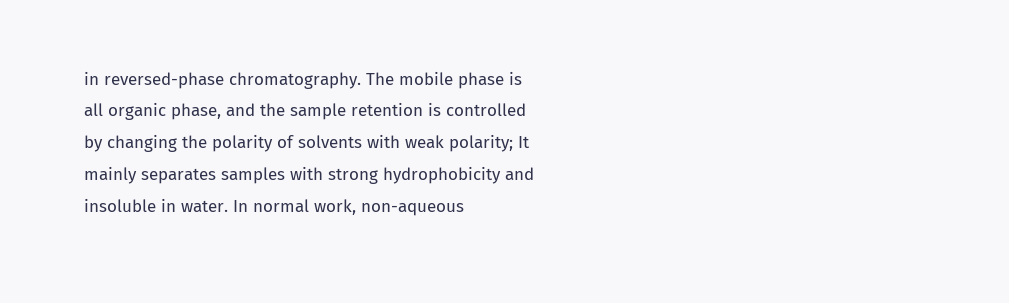in reversed-phase chromatography. The mobile phase is all organic phase, and the sample retention is controlled by changing the polarity of solvents with weak polarity; It mainly separates samples with strong hydrophobicity and insoluble in water. In normal work, non-aqueous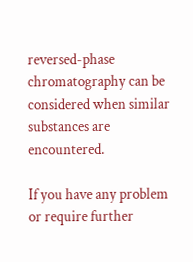reversed-phase chromatography can be considered when similar substances are encountered.

If you have any problem or require further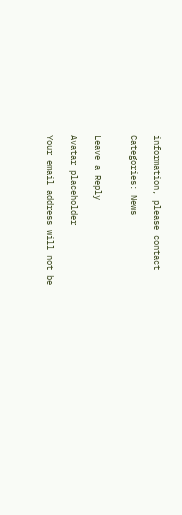information, please contact

Categories: News


Leave a Reply

Avatar placeholder

Your email address will not be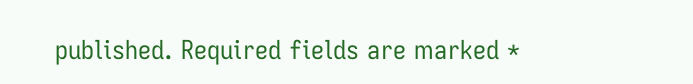published. Required fields are marked *